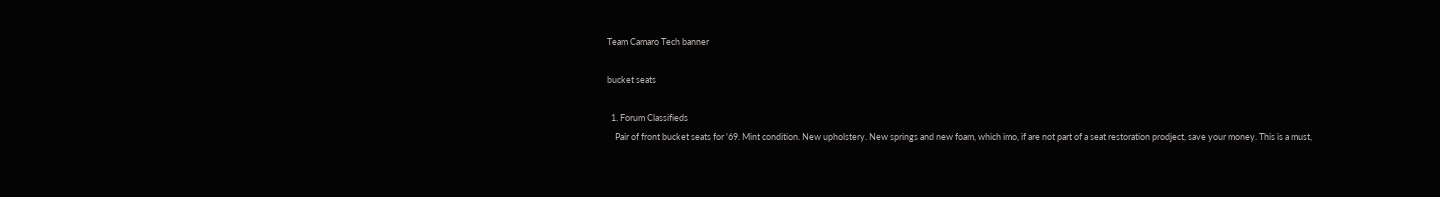Team Camaro Tech banner

bucket seats

  1. Forum Classifieds
    Pair of front bucket seats for '69. Mint condition. New upholstery. New springs and new foam, which imo, if are not part of a seat restoration prodject, save your money. This is a must,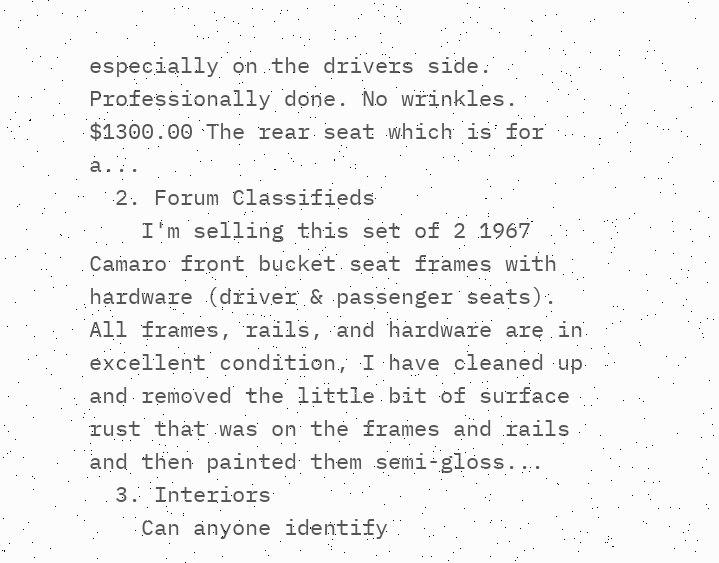especially on the drivers side. Professionally done. No wrinkles. $1300.00 The rear seat which is for a...
  2. Forum Classifieds
    I'm selling this set of 2 1967 Camaro front bucket seat frames with hardware (driver & passenger seats). All frames, rails, and hardware are in excellent condition, I have cleaned up and removed the little bit of surface rust that was on the frames and rails and then painted them semi-gloss...
  3. Interiors
    Can anyone identify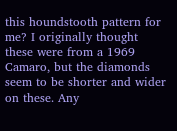this houndstooth pattern for me? I originally thought these were from a 1969 Camaro, but the diamonds seem to be shorter and wider on these. Any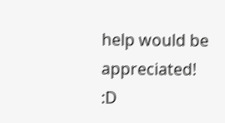help would be appreciated! :D